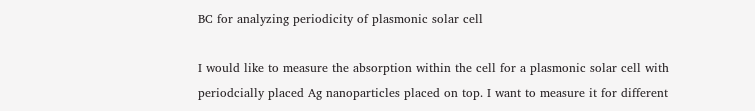BC for analyzing periodicity of plasmonic solar cell

I would like to measure the absorption within the cell for a plasmonic solar cell with periodcially placed Ag nanoparticles placed on top. I want to measure it for different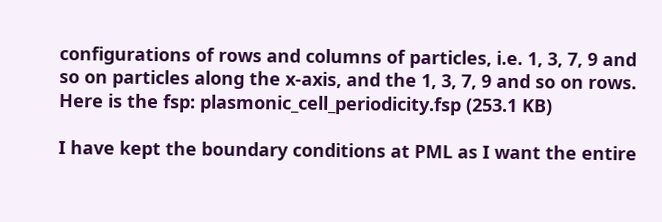configurations of rows and columns of particles, i.e. 1, 3, 7, 9 and so on particles along the x-axis, and the 1, 3, 7, 9 and so on rows. Here is the fsp: plasmonic_cell_periodicity.fsp (253.1 KB)

I have kept the boundary conditions at PML as I want the entire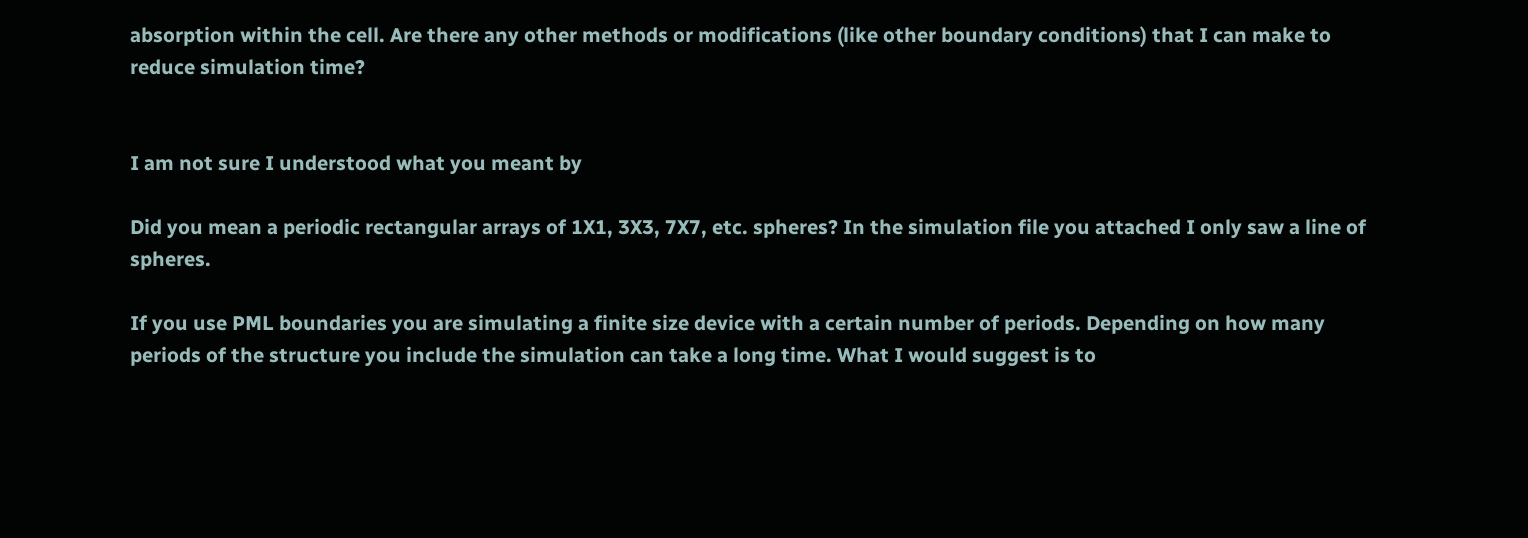absorption within the cell. Are there any other methods or modifications (like other boundary conditions) that I can make to reduce simulation time?


I am not sure I understood what you meant by

Did you mean a periodic rectangular arrays of 1X1, 3X3, 7X7, etc. spheres? In the simulation file you attached I only saw a line of spheres.

If you use PML boundaries you are simulating a finite size device with a certain number of periods. Depending on how many periods of the structure you include the simulation can take a long time. What I would suggest is to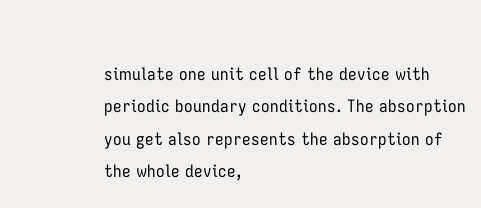simulate one unit cell of the device with periodic boundary conditions. The absorption you get also represents the absorption of the whole device,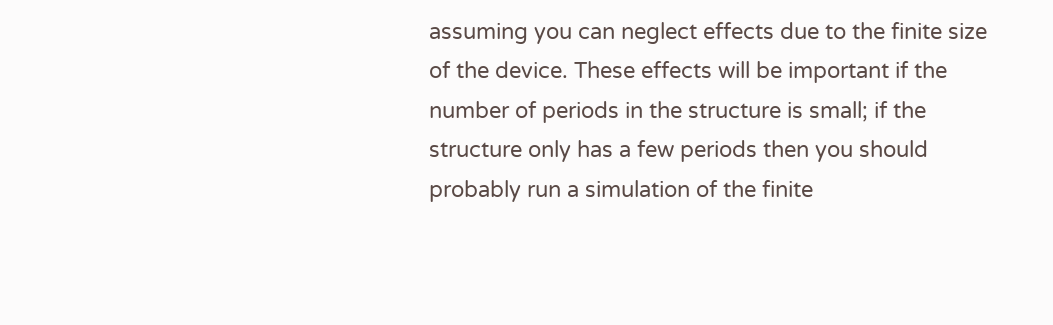assuming you can neglect effects due to the finite size of the device. These effects will be important if the number of periods in the structure is small; if the structure only has a few periods then you should probably run a simulation of the finite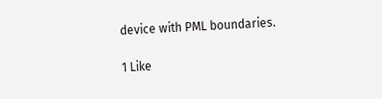device with PML boundaries.

1 Like